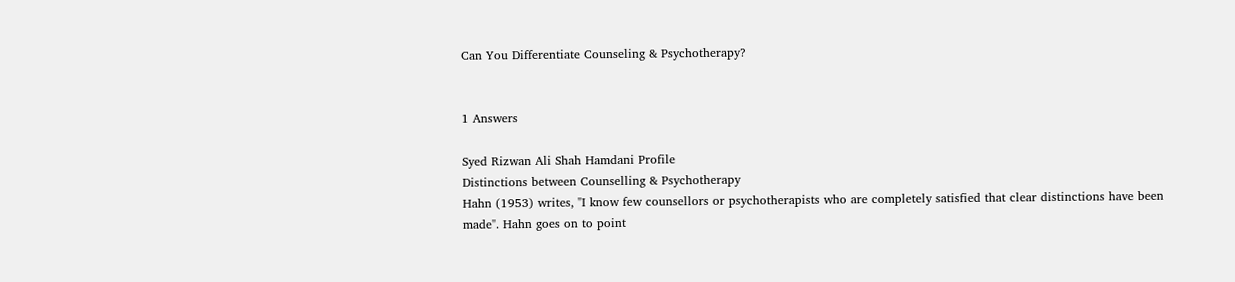Can You Differentiate Counseling & Psychotherapy?


1 Answers

Syed Rizwan Ali Shah Hamdani Profile
Distinctions between Counselling & Psychotherapy
Hahn (1953) writes, "I know few counsellors or psychotherapists who are completely satisfied that clear distinctions have been made". Hahn goes on to point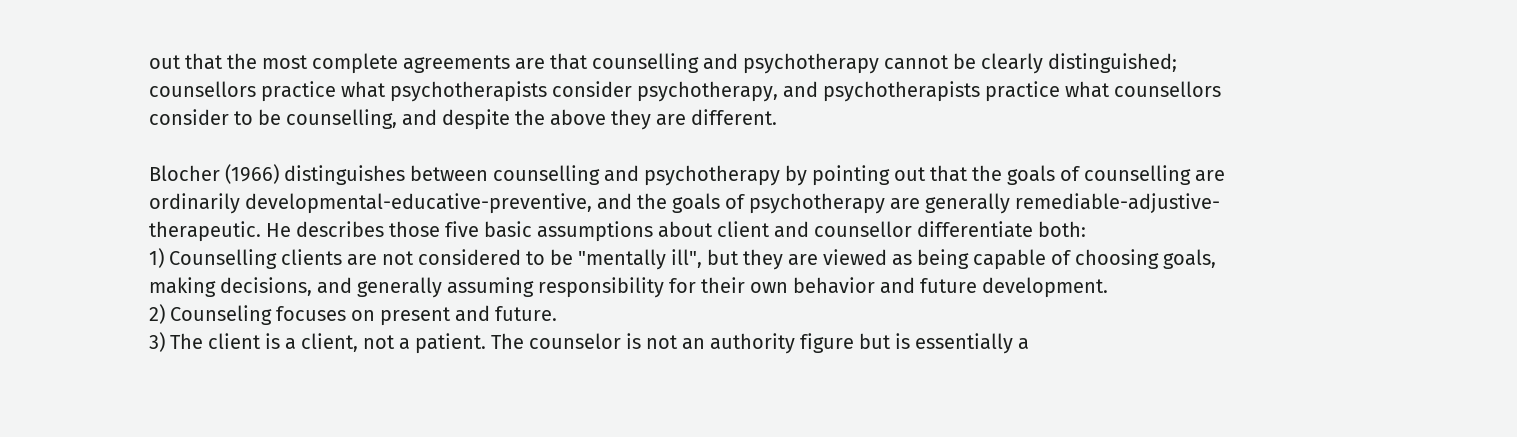out that the most complete agreements are that counselling and psychotherapy cannot be clearly distinguished; counsellors practice what psychotherapists consider psychotherapy, and psychotherapists practice what counsellors consider to be counselling, and despite the above they are different.

Blocher (1966) distinguishes between counselling and psychotherapy by pointing out that the goals of counselling are ordinarily developmental-educative-preventive, and the goals of psychotherapy are generally remediable-adjustive-therapeutic. He describes those five basic assumptions about client and counsellor differentiate both:
1) Counselling clients are not considered to be "mentally ill", but they are viewed as being capable of choosing goals, making decisions, and generally assuming responsibility for their own behavior and future development.
2) Counseling focuses on present and future.
3) The client is a client, not a patient. The counselor is not an authority figure but is essentially a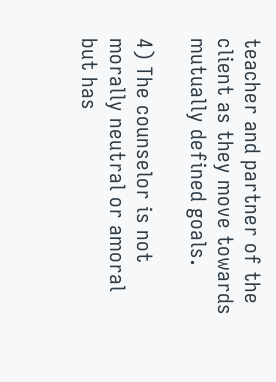teacher and partner of the client as they move towards mutually defined goals.

4) The counselor is not morally neutral or amoral but has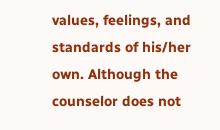values, feelings, and standards of his/her own. Although the counselor does not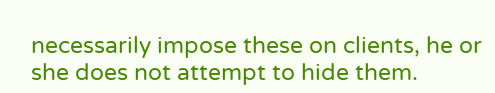necessarily impose these on clients, he or she does not attempt to hide them.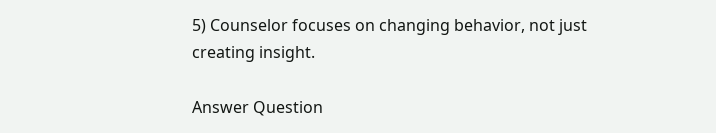5) Counselor focuses on changing behavior, not just creating insight.

Answer Question